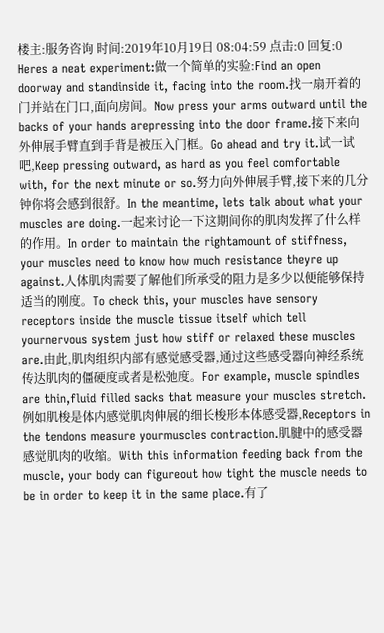楼主:服务咨询 时间:2019年10月19日 08:04:59 点击:0 回复:0
Heres a neat experiment:做一个简单的实验:Find an open doorway and standinside it, facing into the room.找一扇开着的门并站在门口,面向房间。Now press your arms outward until the backs of your hands arepressing into the door frame.接下来向外伸展手臂直到手背是被压入门框。Go ahead and try it.试一试吧,Keep pressing outward, as hard as you feel comfortable with, for the next minute or so.努力向外伸展手臂,接下来的几分钟你将会感到很舒。In the meantime, lets talk about what your muscles are doing.一起来讨论一下这期间你的肌肉发挥了什么样的作用。In order to maintain the rightamount of stiffness, your muscles need to know how much resistance theyre up against.人体肌肉需要了解他们所承受的阻力是多少以便能够保持适当的刚度。To check this, your muscles have sensory receptors inside the muscle tissue itself which tell yournervous system just how stiff or relaxed these muscles are.由此,肌肉组织内部有感觉感受器,通过这些感受器向神经系统传达肌肉的僵硬度或者是松弛度。For example, muscle spindles are thin,fluid filled sacks that measure your muscles stretch.例如肌梭是体内感觉肌肉伸展的细长梭形本体感受器,Receptors in the tendons measure yourmuscles contraction.肌腱中的感受器感觉肌肉的收缩。With this information feeding back from the muscle, your body can figureout how tight the muscle needs to be in order to keep it in the same place.有了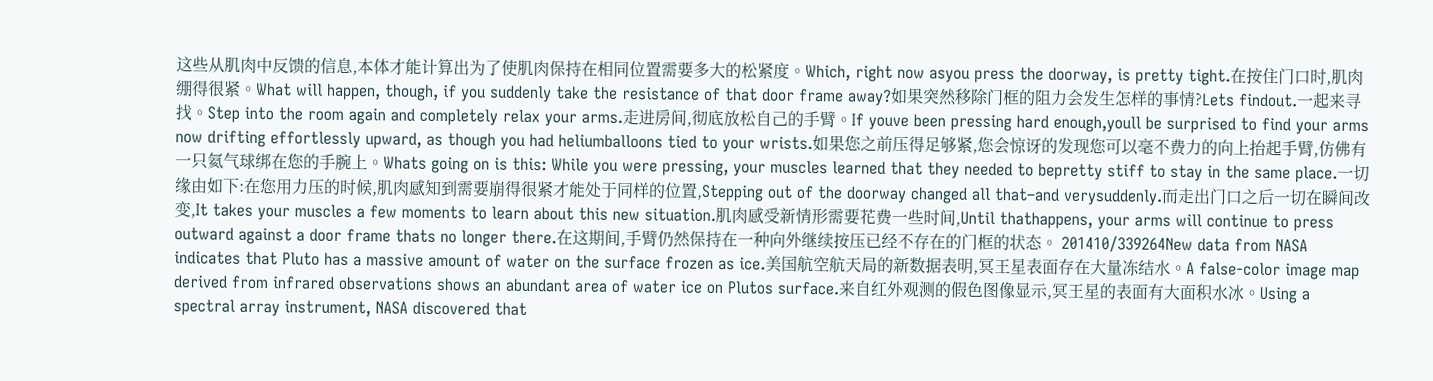这些从肌肉中反馈的信息,本体才能计算出为了使肌肉保持在相同位置需要多大的松紧度。Which, right now asyou press the doorway, is pretty tight.在按住门口时,肌肉绷得很紧。What will happen, though, if you suddenly take the resistance of that door frame away?如果突然移除门框的阻力会发生怎样的事情?Lets findout.一起来寻找。Step into the room again and completely relax your arms.走进房间,彻底放松自己的手臂。If youve been pressing hard enough,youll be surprised to find your arms now drifting effortlessly upward, as though you had heliumballoons tied to your wrists.如果您之前压得足够紧,您会惊讶的发现您可以毫不费力的向上抬起手臂,仿佛有一只氦气球绑在您的手腕上。Whats going on is this: While you were pressing, your muscles learned that they needed to bepretty stiff to stay in the same place.一切缘由如下:在您用力压的时候,肌肉感知到需要崩得很紧才能处于同样的位置,Stepping out of the doorway changed all that–and verysuddenly.而走出门口之后一切在瞬间改变,It takes your muscles a few moments to learn about this new situation.肌肉感受新情形需要花费一些时间,Until thathappens, your arms will continue to press outward against a door frame thats no longer there.在这期间,手臂仍然保持在一种向外继续按压已经不存在的门框的状态。 201410/339264New data from NASA indicates that Pluto has a massive amount of water on the surface frozen as ice.美国航空航天局的新数据表明,冥王星表面存在大量冻结水。A false-color image map derived from infrared observations shows an abundant area of water ice on Plutos surface.来自红外观测的假色图像显示,冥王星的表面有大面积水冰。Using a spectral array instrument, NASA discovered that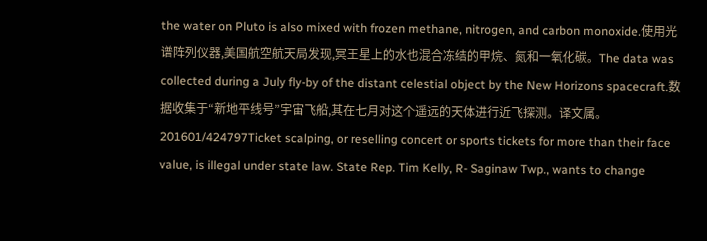the water on Pluto is also mixed with frozen methane, nitrogen, and carbon monoxide.使用光谱阵列仪器,美国航空航天局发现,冥王星上的水也混合冻结的甲烷、氮和一氧化碳。The data was collected during a July fly-by of the distant celestial object by the New Horizons spacecraft.数据收集于“新地平线号”宇宙飞船,其在七月对这个遥远的天体进行近飞探测。译文属。201601/424797Ticket scalping, or reselling concert or sports tickets for more than their face value, is illegal under state law. State Rep. Tim Kelly, R- Saginaw Twp., wants to change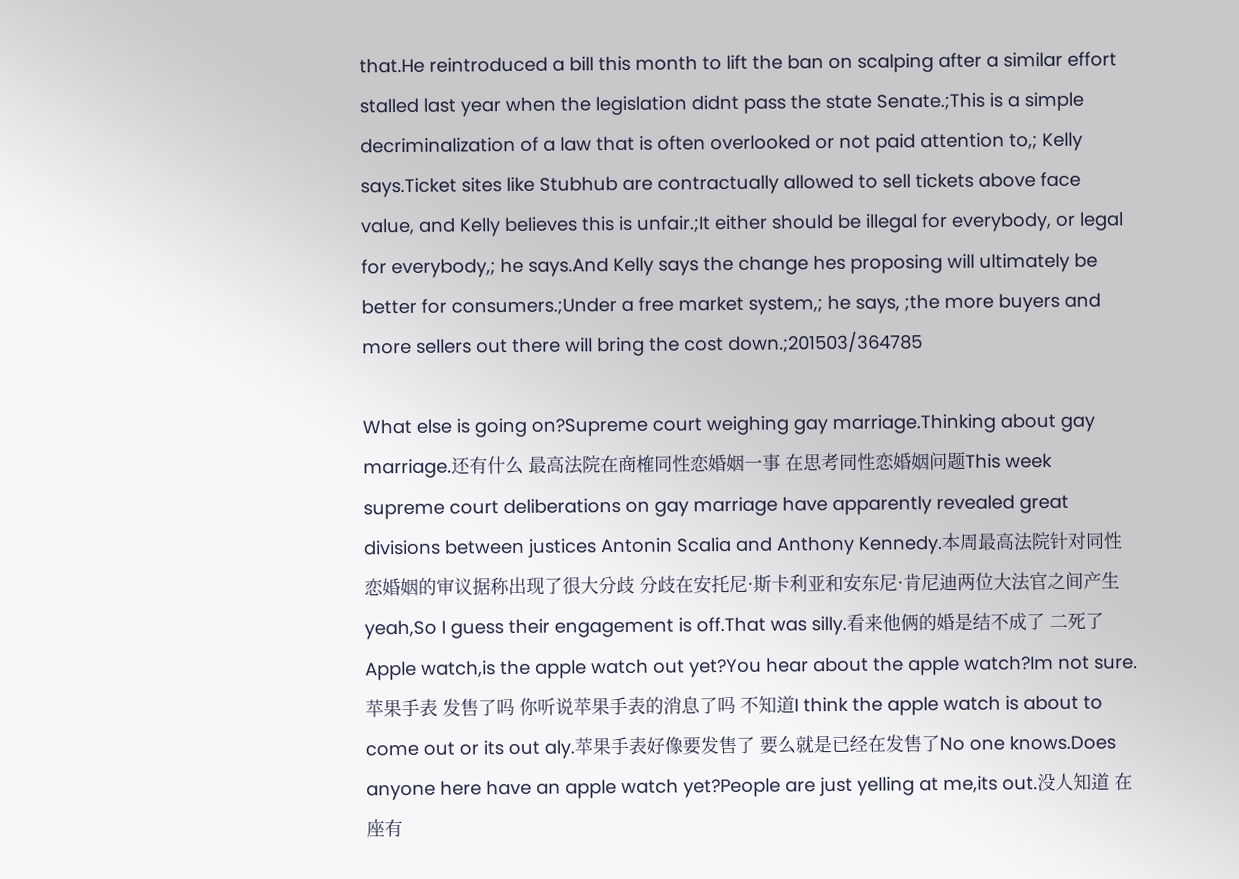that.He reintroduced a bill this month to lift the ban on scalping after a similar effort stalled last year when the legislation didnt pass the state Senate.;This is a simple decriminalization of a law that is often overlooked or not paid attention to,; Kelly says.Ticket sites like Stubhub are contractually allowed to sell tickets above face value, and Kelly believes this is unfair.;It either should be illegal for everybody, or legal for everybody,; he says.And Kelly says the change hes proposing will ultimately be better for consumers.;Under a free market system,; he says, ;the more buyers and more sellers out there will bring the cost down.;201503/364785

What else is going on?Supreme court weighing gay marriage.Thinking about gay marriage.还有什么 最高法院在商榷同性恋婚姻一事 在思考同性恋婚姻问题This week supreme court deliberations on gay marriage have apparently revealed great divisions between justices Antonin Scalia and Anthony Kennedy.本周最高法院针对同性恋婚姻的审议据称出现了很大分歧 分歧在安托尼·斯卡利亚和安东尼·肯尼迪两位大法官之间产生yeah,So I guess their engagement is off.That was silly.看来他俩的婚是结不成了 二死了Apple watch,is the apple watch out yet?You hear about the apple watch?Im not sure.苹果手表 发售了吗 你听说苹果手表的消息了吗 不知道I think the apple watch is about to come out or its out aly.苹果手表好像要发售了 要么就是已经在发售了No one knows.Does anyone here have an apple watch yet?People are just yelling at me,its out.没人知道 在座有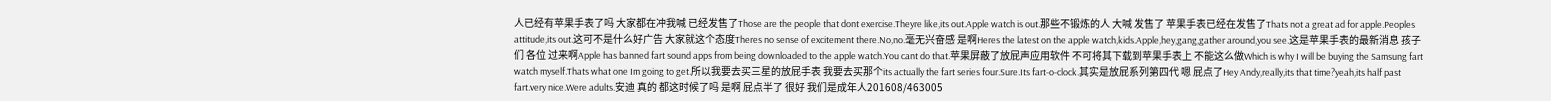人已经有苹果手表了吗 大家都在冲我喊 已经发售了Those are the people that dont exercise.Theyre like,its out.Apple watch is out.那些不锻炼的人 大喊 发售了 苹果手表已经在发售了Thats not a great ad for apple.Peoples attitude,its out.这可不是什么好广告 大家就这个态度Theres no sense of excitement there.No,no.毫无兴奋感 是啊Heres the latest on the apple watch,kids.Apple,hey,gang,gather around,you see.这是苹果手表的最新消息 孩子们 各位 过来啊Apple has banned fart sound apps from being downloaded to the apple watch.You cant do that.苹果屏蔽了放屁声应用软件 不可将其下载到苹果手表上 不能这么做Which is why I will be buying the Samsung fart watch myself.Thats what one Im going to get.所以我要去买三星的放屁手表 我要去买那个its actually the fart series four.Sure.Its fart-o-clock.其实是放屁系列第四代 嗯 屁点了Hey Andy,really,its that time?yeah,its half past fart.very nice.Were adults.安迪 真的 都这时候了吗 是啊 屁点半了 很好 我们是成年人201608/463005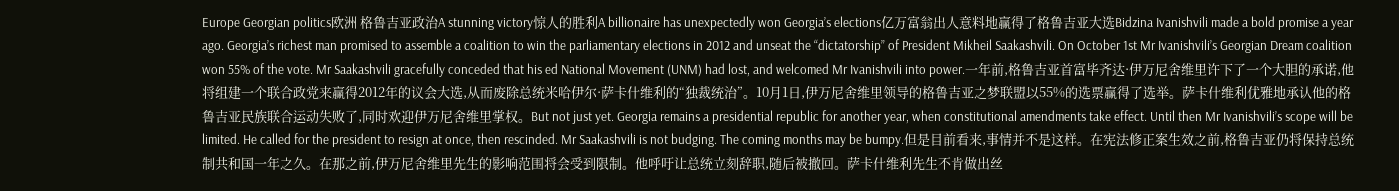Europe Georgian politics欧洲 格鲁吉亚政治A stunning victory惊人的胜利A billionaire has unexpectedly won Georgia’s elections亿万富翁出人意料地赢得了格鲁吉亚大选Bidzina Ivanishvili made a bold promise a year ago. Georgia’s richest man promised to assemble a coalition to win the parliamentary elections in 2012 and unseat the “dictatorship” of President Mikheil Saakashvili. On October 1st Mr Ivanishvili’s Georgian Dream coalition won 55% of the vote. Mr Saakashvili gracefully conceded that his ed National Movement (UNM) had lost, and welcomed Mr Ivanishvili into power.一年前,格鲁吉亚首富毕齐达·伊万尼舍维里许下了一个大胆的承诺,他将组建一个联合政党来赢得2012年的议会大选,从而废除总统米哈伊尔·萨卡什维利的“独裁统治”。10月1日,伊万尼舍维里领导的格鲁吉亚之梦联盟以55%的选票赢得了选举。萨卡什维利优雅地承认他的格鲁吉亚民族联合运动失败了,同时欢迎伊万尼舍维里掌权。But not just yet. Georgia remains a presidential republic for another year, when constitutional amendments take effect. Until then Mr Ivanishvili’s scope will be limited. He called for the president to resign at once, then rescinded. Mr Saakashvili is not budging. The coming months may be bumpy.但是目前看来,事情并不是这样。在宪法修正案生效之前,格鲁吉亚仍将保持总统制共和国一年之久。在那之前,伊万尼舍维里先生的影响范围将会受到限制。他呼吁让总统立刻辞职,随后被撤回。萨卡什维利先生不肯做出丝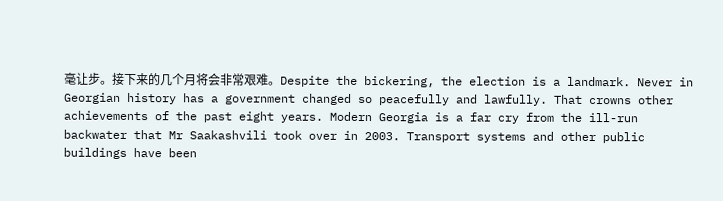毫让步。接下来的几个月将会非常艰难。Despite the bickering, the election is a landmark. Never in Georgian history has a government changed so peacefully and lawfully. That crowns other achievements of the past eight years. Modern Georgia is a far cry from the ill-run backwater that Mr Saakashvili took over in 2003. Transport systems and other public buildings have been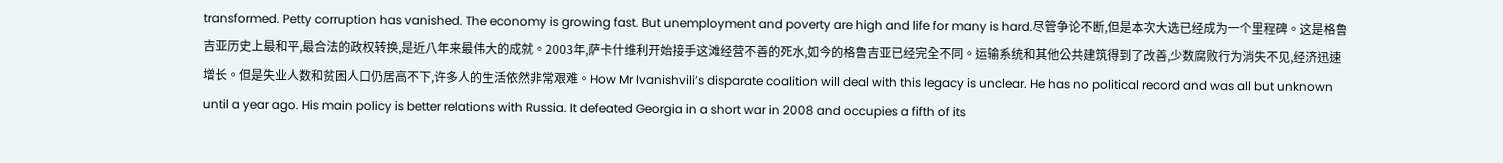transformed. Petty corruption has vanished. The economy is growing fast. But unemployment and poverty are high and life for many is hard.尽管争论不断,但是本次大选已经成为一个里程碑。这是格鲁吉亚历史上最和平,最合法的政权转换,是近八年来最伟大的成就。2003年,萨卡什维利开始接手这滩经营不善的死水,如今的格鲁吉亚已经完全不同。运输系统和其他公共建筑得到了改善,少数腐败行为消失不见,经济迅速增长。但是失业人数和贫困人口仍居高不下,许多人的生活依然非常艰难。How Mr Ivanishvili’s disparate coalition will deal with this legacy is unclear. He has no political record and was all but unknown until a year ago. His main policy is better relations with Russia. It defeated Georgia in a short war in 2008 and occupies a fifth of its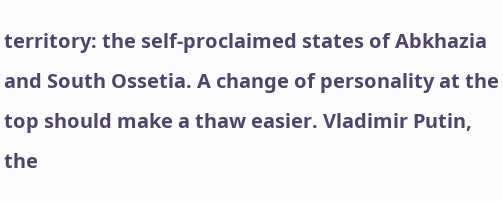territory: the self-proclaimed states of Abkhazia and South Ossetia. A change of personality at the top should make a thaw easier. Vladimir Putin, the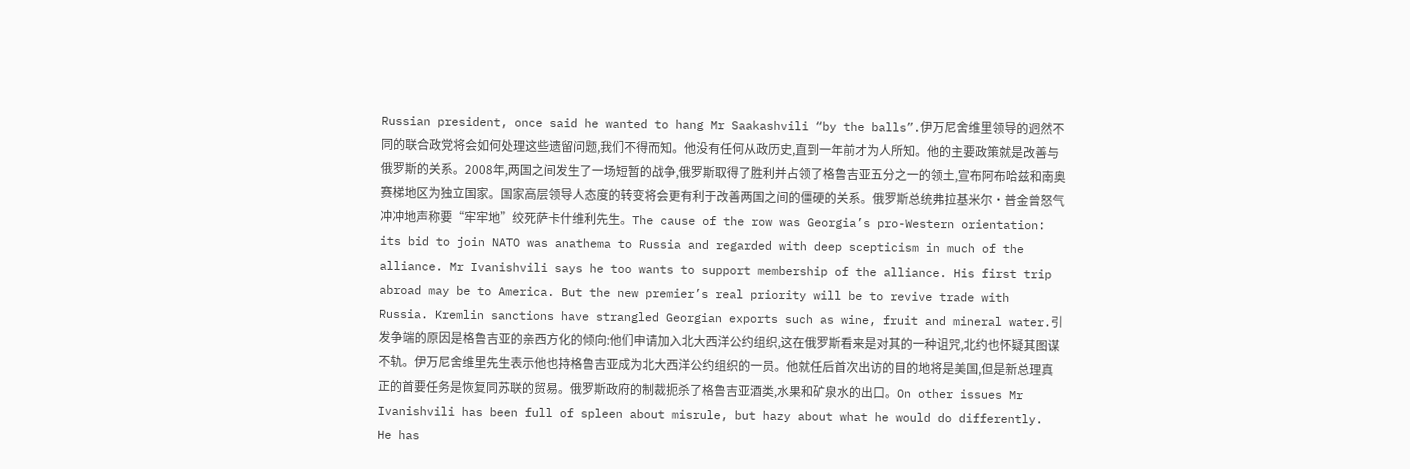Russian president, once said he wanted to hang Mr Saakashvili “by the balls”.伊万尼舍维里领导的迥然不同的联合政党将会如何处理这些遗留问题,我们不得而知。他没有任何从政历史,直到一年前才为人所知。他的主要政策就是改善与俄罗斯的关系。2008年,两国之间发生了一场短暂的战争,俄罗斯取得了胜利并占领了格鲁吉亚五分之一的领土,宣布阿布哈兹和南奥赛梯地区为独立国家。国家高层领导人态度的转变将会更有利于改善两国之间的僵硬的关系。俄罗斯总统弗拉基米尔·普金曾怒气冲冲地声称要“牢牢地”绞死萨卡什维利先生。The cause of the row was Georgia’s pro-Western orientation: its bid to join NATO was anathema to Russia and regarded with deep scepticism in much of the alliance. Mr Ivanishvili says he too wants to support membership of the alliance. His first trip abroad may be to America. But the new premier’s real priority will be to revive trade with Russia. Kremlin sanctions have strangled Georgian exports such as wine, fruit and mineral water.引发争端的原因是格鲁吉亚的亲西方化的倾向:他们申请加入北大西洋公约组织,这在俄罗斯看来是对其的一种诅咒,北约也怀疑其图谋不轨。伊万尼舍维里先生表示他也持格鲁吉亚成为北大西洋公约组织的一员。他就任后首次出访的目的地将是美国,但是新总理真正的首要任务是恢复同苏联的贸易。俄罗斯政府的制裁扼杀了格鲁吉亚酒类,水果和矿泉水的出口。On other issues Mr Ivanishvili has been full of spleen about misrule, but hazy about what he would do differently. He has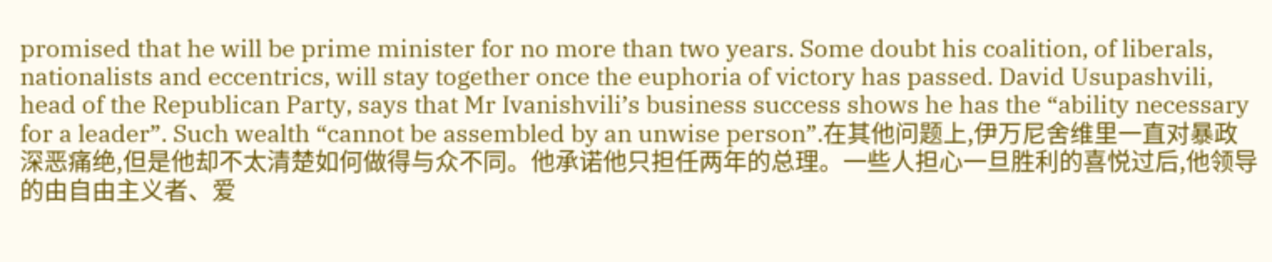promised that he will be prime minister for no more than two years. Some doubt his coalition, of liberals, nationalists and eccentrics, will stay together once the euphoria of victory has passed. David Usupashvili, head of the Republican Party, says that Mr Ivanishvili’s business success shows he has the “ability necessary for a leader”. Such wealth “cannot be assembled by an unwise person”.在其他问题上,伊万尼舍维里一直对暴政深恶痛绝,但是他却不太清楚如何做得与众不同。他承诺他只担任两年的总理。一些人担心一旦胜利的喜悦过后,他领导的由自由主义者、爱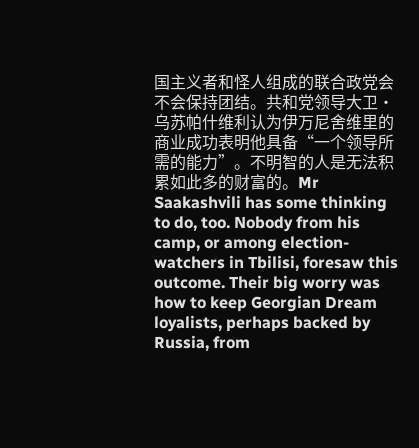国主义者和怪人组成的联合政党会不会保持团结。共和党领导大卫·乌苏帕什维利认为伊万尼舍维里的商业成功表明他具备“一个领导所需的能力”。不明智的人是无法积累如此多的财富的。Mr Saakashvili has some thinking to do, too. Nobody from his camp, or among election-watchers in Tbilisi, foresaw this outcome. Their big worry was how to keep Georgian Dream loyalists, perhaps backed by Russia, from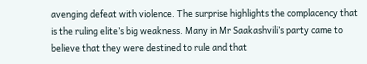avenging defeat with violence. The surprise highlights the complacency that is the ruling elite’s big weakness. Many in Mr Saakashvili’s party came to believe that they were destined to rule and that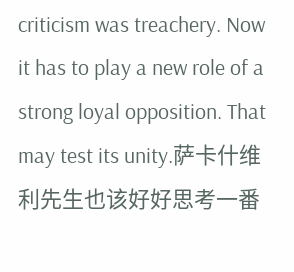criticism was treachery. Now it has to play a new role of a strong loyal opposition. That may test its unity.萨卡什维利先生也该好好思考一番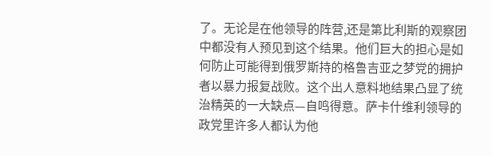了。无论是在他领导的阵营,还是第比利斯的观察团中都没有人预见到这个结果。他们巨大的担心是如何防止可能得到俄罗斯持的格鲁吉亚之梦党的拥护者以暴力报复战败。这个出人意料地结果凸显了统治精英的一大缺点—自鸣得意。萨卡什维利领导的政党里许多人都认为他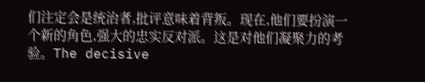们注定会是统治者,批评意味着背叛。现在,他们要扮演一个新的角色,强大的忠实反对派。这是对他们凝聚力的考验。The decisive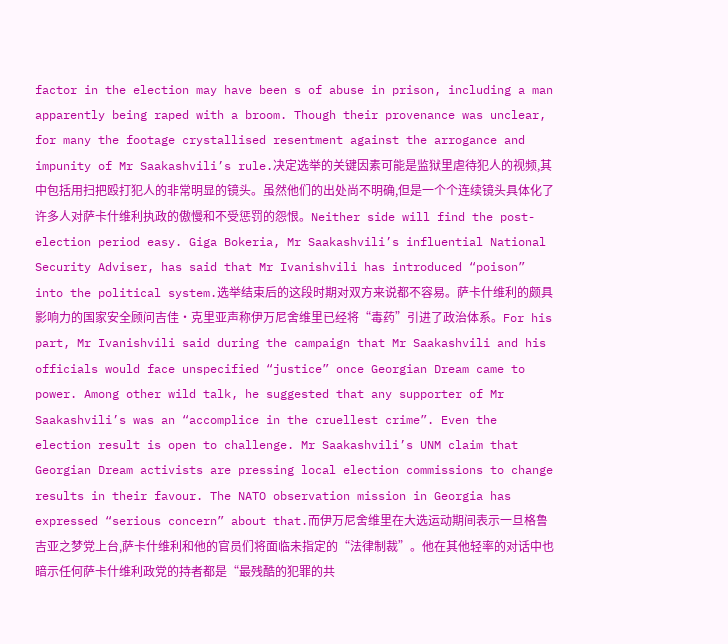factor in the election may have been s of abuse in prison, including a man apparently being raped with a broom. Though their provenance was unclear, for many the footage crystallised resentment against the arrogance and impunity of Mr Saakashvili’s rule.决定选举的关键因素可能是监狱里虐待犯人的视频,其中包括用扫把殴打犯人的非常明显的镜头。虽然他们的出处尚不明确,但是一个个连续镜头具体化了许多人对萨卡什维利执政的傲慢和不受惩罚的怨恨。Neither side will find the post-election period easy. Giga Bokeria, Mr Saakashvili’s influential National Security Adviser, has said that Mr Ivanishvili has introduced “poison” into the political system.选举结束后的这段时期对双方来说都不容易。萨卡什维利的颇具影响力的国家安全顾问吉佳·克里亚声称伊万尼舍维里已经将“毒药”引进了政治体系。For his part, Mr Ivanishvili said during the campaign that Mr Saakashvili and his officials would face unspecified “justice” once Georgian Dream came to power. Among other wild talk, he suggested that any supporter of Mr Saakashvili’s was an “accomplice in the cruellest crime”. Even the election result is open to challenge. Mr Saakashvili’s UNM claim that Georgian Dream activists are pressing local election commissions to change results in their favour. The NATO observation mission in Georgia has expressed “serious concern” about that.而伊万尼舍维里在大选运动期间表示一旦格鲁吉亚之梦党上台,萨卡什维利和他的官员们将面临未指定的“法律制裁”。他在其他轻率的对话中也暗示任何萨卡什维利政党的持者都是“最残酷的犯罪的共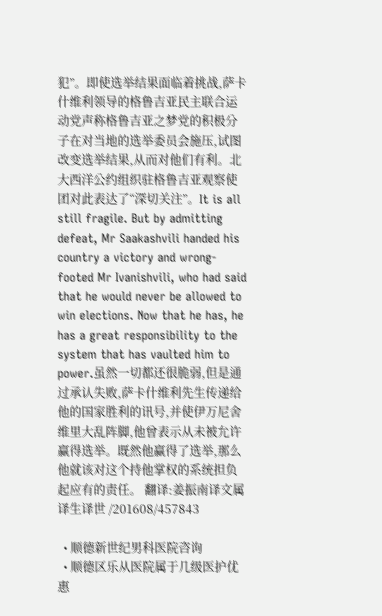犯”。即使选举结果面临着挑战,萨卡什维利领导的格鲁吉亚民主联合运动党声称格鲁吉亚之梦党的积极分子在对当地的选举委员会施压,试图改变选举结果,从而对他们有利。北大西洋公约组织驻格鲁吉亚观察使团对此表达了“深切关注”。It is all still fragile. But by admitting defeat, Mr Saakashvili handed his country a victory and wrong-footed Mr Ivanishvili, who had said that he would never be allowed to win elections. Now that he has, he has a great responsibility to the system that has vaulted him to power.虽然一切都还很脆弱,但是通过承认失败,萨卡什维利先生传递给他的国家胜利的讯号,并使伊万尼舍维里大乱阵脚,他曾表示从未被允许赢得选举。既然他赢得了选举,那么他就该对这个持他掌权的系统担负起应有的责任。 翻译:姜振南译文属译生译世 /201608/457843

  • 顺德新世纪男科医院咨询
  • 顺德区乐从医院属于几级医护优惠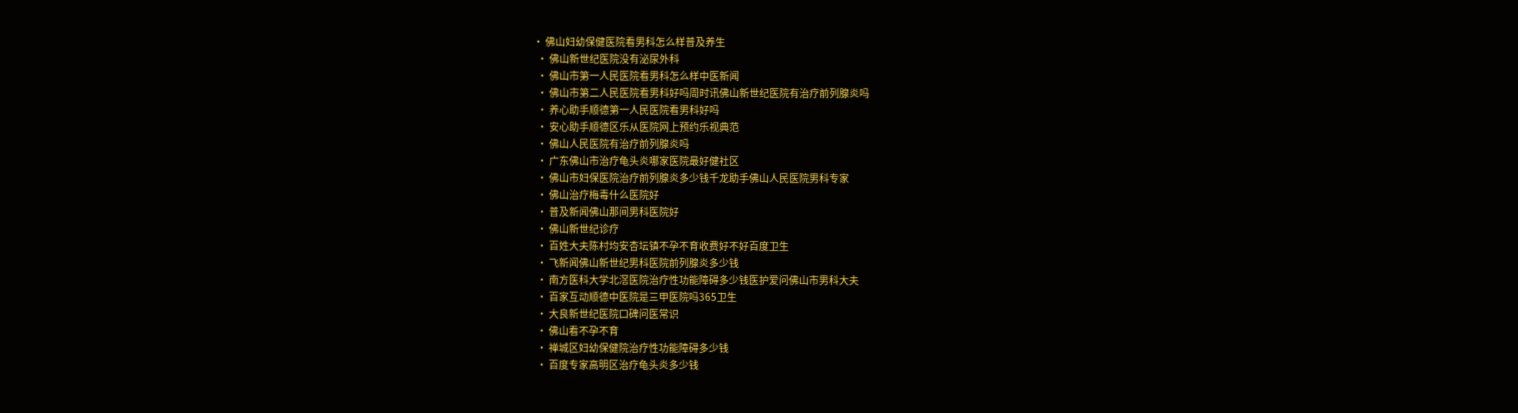• 佛山妇幼保健医院看男科怎么样普及养生
  • 佛山新世纪医院没有泌尿外科
  • 佛山市第一人民医院看男科怎么样中医新闻
  • 佛山市第二人民医院看男科好吗周时讯佛山新世纪医院有治疗前列腺炎吗
  • 养心助手顺德第一人民医院看男科好吗
  • 安心助手顺德区乐从医院网上预约乐视典范
  • 佛山人民医院有治疗前列腺炎吗
  • 广东佛山市治疗龟头炎哪家医院最好健社区
  • 佛山市妇保医院治疗前列腺炎多少钱千龙助手佛山人民医院男科专家
  • 佛山治疗梅毒什么医院好
  • 普及新闻佛山那间男科医院好
  • 佛山新世纪诊疗
  • 百姓大夫陈村均安杏坛镇不孕不育收费好不好百度卫生
  • 飞新闻佛山新世纪男科医院前列腺炎多少钱
  • 南方医科大学北滘医院治疗性功能障碍多少钱医护爱问佛山市男科大夫
  • 百家互动顺德中医院是三甲医院吗365卫生
  • 大良新世纪医院口碑问医常识
  • 佛山看不孕不育
  • 禅城区妇幼保健院治疗性功能障碍多少钱
  • 百度专家高明区治疗龟头炎多少钱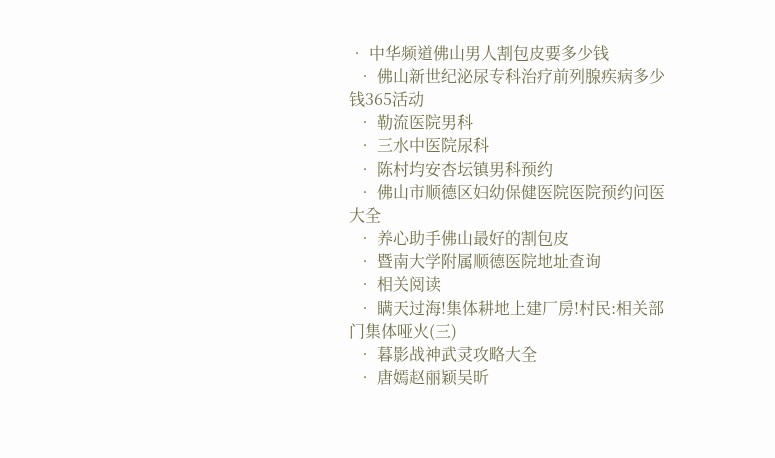• 中华频道佛山男人割包皮要多少钱
  • 佛山新世纪泌尿专科治疗前列腺疾病多少钱365活动
  • 勒流医院男科
  • 三水中医院尿科
  • 陈村均安杏坛镇男科预约
  • 佛山市顺德区妇幼保健医院医院预约问医大全
  • 养心助手佛山最好的割包皮
  • 暨南大学附属顺德医院地址查询
  • 相关阅读
  • 瞒天过海!集体耕地上建厂房!村民:相关部门集体哑火(三)
  • 暮影战神武灵攻略大全
  • 唐嫣赵丽颖吴昕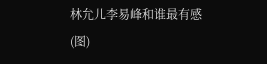林允儿李易峰和谁最有感(图)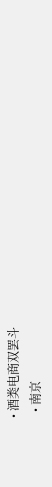• 酒类电商双罢斗
  • 南京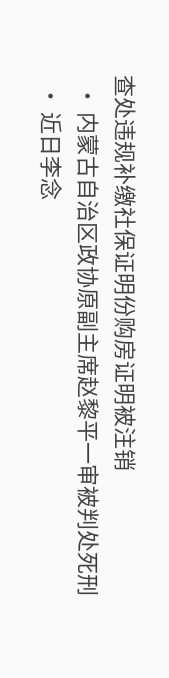查处违规补缴社保证明份购房证明被注销
  • 内蒙古自治区政协原副主席赵黎平一审被判处死刑
  • 近日李念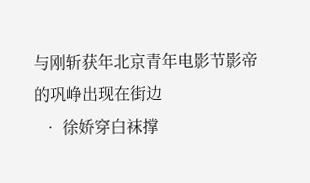与刚斩获年北京青年电影节影帝的巩峥出现在街边
  • 徐娇穿白袜撑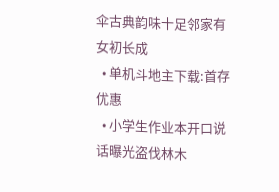伞古典韵味十足邻家有女初长成
  • 单机斗地主下载:首存优惠
  • 小学生作业本开口说话曝光盗伐林木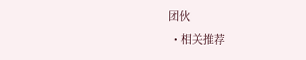团伙
  • 相关推荐